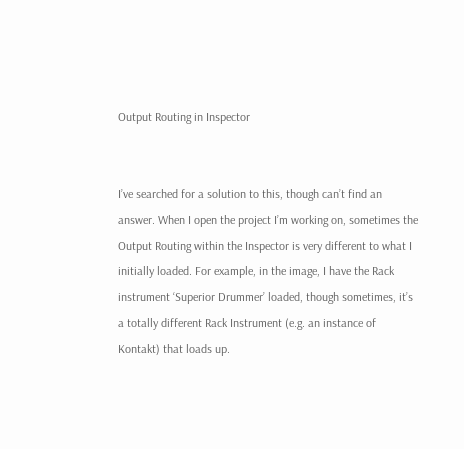Output Routing in Inspector


I’ve searched for a solution to this, though can’t find an answer. When I open the project I’m working on, sometimes the Output Routing within the Inspector is very different to what I initially loaded. For example, in the image, I have the Rack instrument ‘Superior Drummer’ loaded, though sometimes, it’s a totally different Rack Instrument (e.g. an instance of Kontakt) that loads up.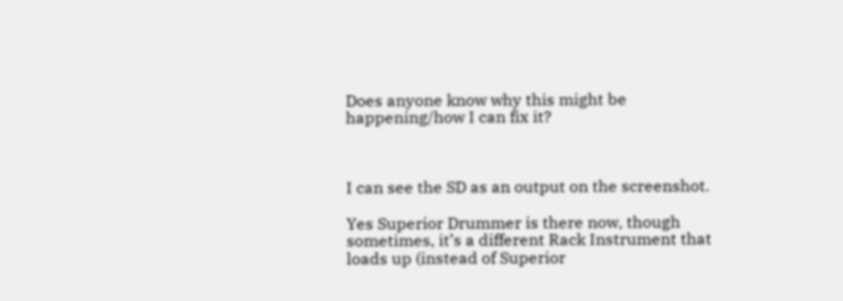Does anyone know why this might be happening/how I can fix it?



I can see the SD as an output on the screenshot.

Yes Superior Drummer is there now, though sometimes, it’s a different Rack Instrument that loads up (instead of Superior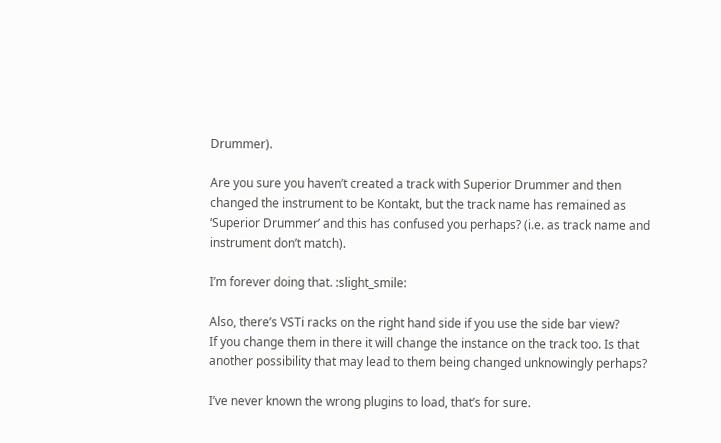Drummer).

Are you sure you haven’t created a track with Superior Drummer and then changed the instrument to be Kontakt, but the track name has remained as ‘Superior Drummer’ and this has confused you perhaps? (i.e. as track name and instrument don’t match).

I’m forever doing that. :slight_smile:

Also, there’s VSTi racks on the right hand side if you use the side bar view?
If you change them in there it will change the instance on the track too. Is that another possibility that may lead to them being changed unknowingly perhaps?

I’ve never known the wrong plugins to load, that’s for sure.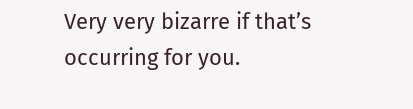Very very bizarre if that’s occurring for you.